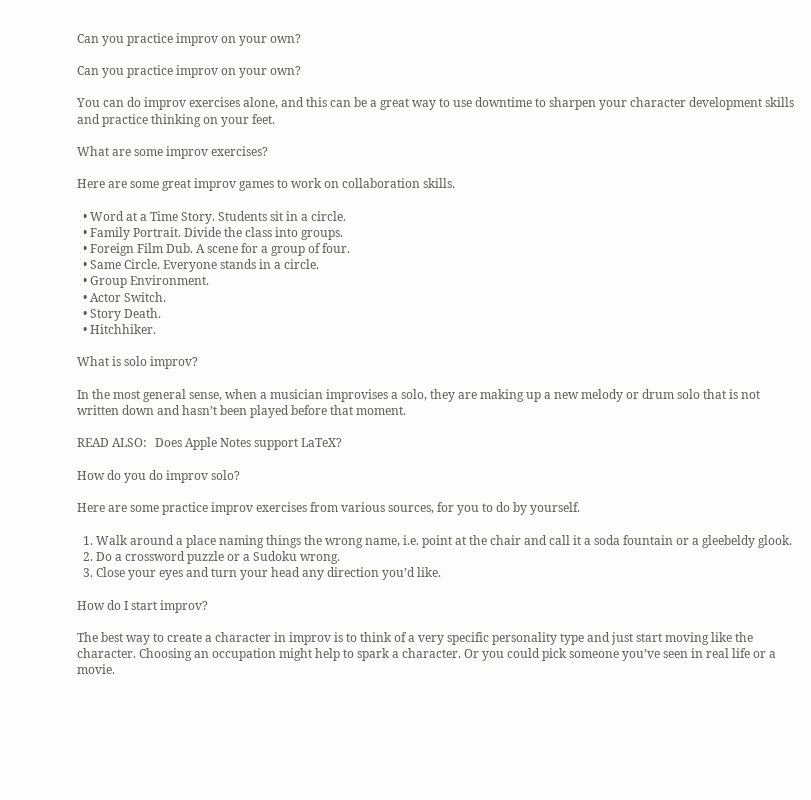Can you practice improv on your own?

Can you practice improv on your own?

You can do improv exercises alone, and this can be a great way to use downtime to sharpen your character development skills and practice thinking on your feet.

What are some improv exercises?

Here are some great improv games to work on collaboration skills.

  • Word at a Time Story. Students sit in a circle.
  • Family Portrait. Divide the class into groups.
  • Foreign Film Dub. A scene for a group of four.
  • Same Circle. Everyone stands in a circle.
  • Group Environment.
  • Actor Switch.
  • Story Death.
  • Hitchhiker.

What is solo improv?

In the most general sense, when a musician improvises a solo, they are making up a new melody or drum solo that is not written down and hasn’t been played before that moment.

READ ALSO:   Does Apple Notes support LaTeX?

How do you do improv solo?

Here are some practice improv exercises from various sources, for you to do by yourself.

  1. Walk around a place naming things the wrong name, i.e. point at the chair and call it a soda fountain or a gleebeldy glook.
  2. Do a crossword puzzle or a Sudoku wrong.
  3. Close your eyes and turn your head any direction you’d like.

How do I start improv?

The best way to create a character in improv is to think of a very specific personality type and just start moving like the character. Choosing an occupation might help to spark a character. Or you could pick someone you’ve seen in real life or a movie.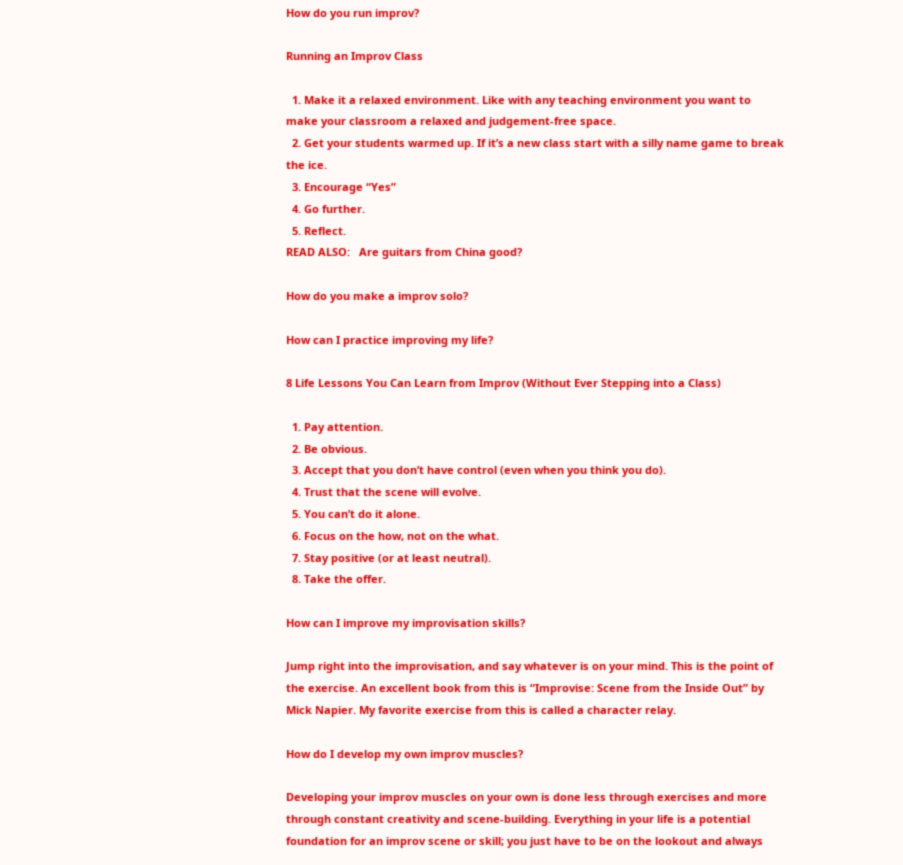How do you run improv?

Running an Improv Class

  1. Make it a relaxed environment. Like with any teaching environment you want to make your classroom a relaxed and judgement-free space.
  2. Get your students warmed up. If it’s a new class start with a silly name game to break the ice.
  3. Encourage “Yes”
  4. Go further.
  5. Reflect.
READ ALSO:   Are guitars from China good?

How do you make a improv solo?

How can I practice improving my life?

8 Life Lessons You Can Learn from Improv (Without Ever Stepping into a Class)

  1. Pay attention.
  2. Be obvious.
  3. Accept that you don’t have control (even when you think you do).
  4. Trust that the scene will evolve.
  5. You can’t do it alone.
  6. Focus on the how, not on the what.
  7. Stay positive (or at least neutral).
  8. Take the offer.

How can I improve my improvisation skills?

Jump right into the improvisation, and say whatever is on your mind. This is the point of the exercise. An excellent book from this is “Improvise: Scene from the Inside Out” by Mick Napier. My favorite exercise from this is called a character relay.

How do I develop my own improv muscles?

Developing your improv muscles on your own is done less through exercises and more through constant creativity and scene-building. Everything in your life is a potential foundation for an improv scene or skill; you just have to be on the lookout and always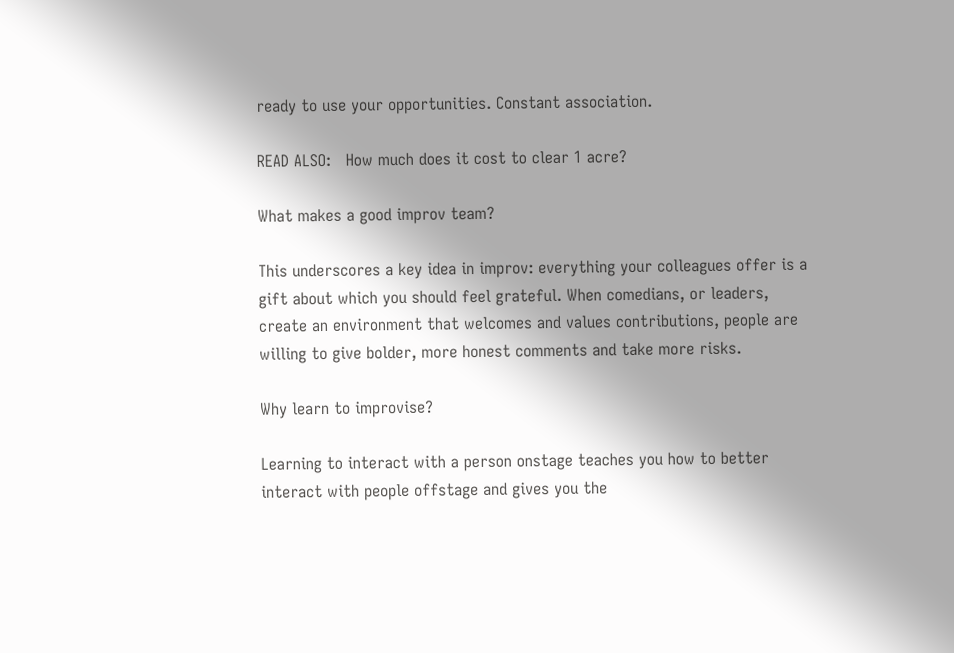ready to use your opportunities. Constant association.

READ ALSO:   How much does it cost to clear 1 acre?

What makes a good improv team?

This underscores a key idea in improv: everything your colleagues offer is a gift about which you should feel grateful. When comedians, or leaders, create an environment that welcomes and values contributions, people are willing to give bolder, more honest comments and take more risks.

Why learn to improvise?

Learning to interact with a person onstage teaches you how to better interact with people offstage and gives you the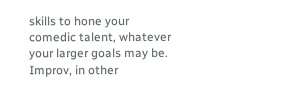skills to hone your comedic talent, whatever your larger goals may be. Improv, in other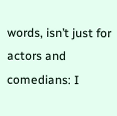words, isn’t just for actors and comedians: I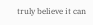truly believe it can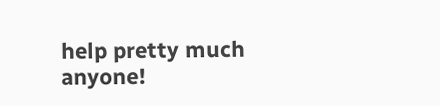help pretty much anyone!